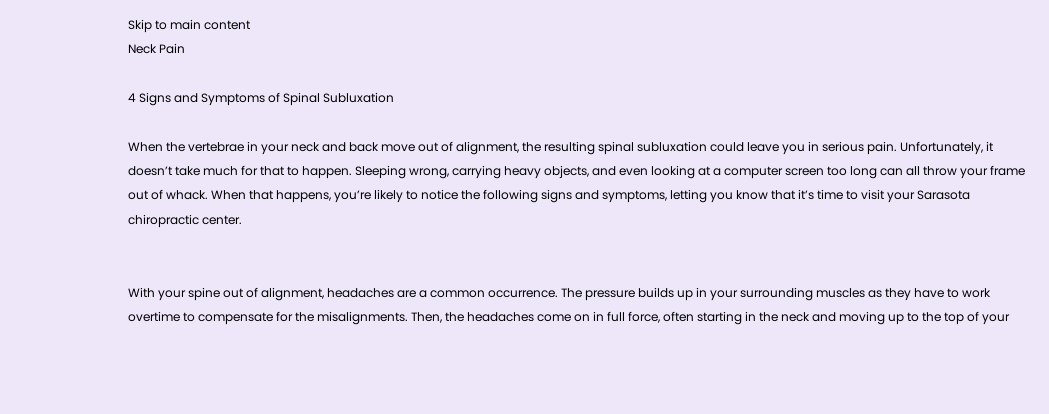Skip to main content
Neck Pain

4 Signs and Symptoms of Spinal Subluxation

When the vertebrae in your neck and back move out of alignment, the resulting spinal subluxation could leave you in serious pain. Unfortunately, it doesn’t take much for that to happen. Sleeping wrong, carrying heavy objects, and even looking at a computer screen too long can all throw your frame out of whack. When that happens, you’re likely to notice the following signs and symptoms, letting you know that it’s time to visit your Sarasota chiropractic center.


With your spine out of alignment, headaches are a common occurrence. The pressure builds up in your surrounding muscles as they have to work overtime to compensate for the misalignments. Then, the headaches come on in full force, often starting in the neck and moving up to the top of your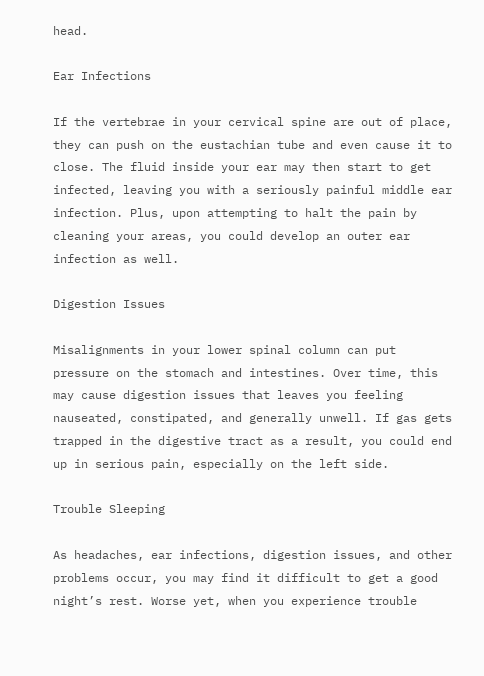head.

Ear Infections

If the vertebrae in your cervical spine are out of place, they can push on the eustachian tube and even cause it to close. The fluid inside your ear may then start to get infected, leaving you with a seriously painful middle ear infection. Plus, upon attempting to halt the pain by cleaning your areas, you could develop an outer ear infection as well.

Digestion Issues

Misalignments in your lower spinal column can put pressure on the stomach and intestines. Over time, this may cause digestion issues that leaves you feeling nauseated, constipated, and generally unwell. If gas gets trapped in the digestive tract as a result, you could end up in serious pain, especially on the left side.

Trouble Sleeping

As headaches, ear infections, digestion issues, and other problems occur, you may find it difficult to get a good night’s rest. Worse yet, when you experience trouble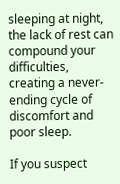sleeping at night, the lack of rest can compound your difficulties, creating a never-ending cycle of discomfort and poor sleep.

If you suspect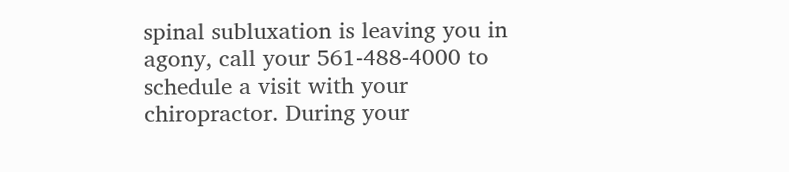spinal subluxation is leaving you in agony, call your 561-488-4000 to schedule a visit with your chiropractor. During your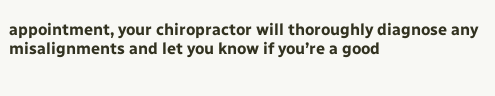appointment, your chiropractor will thoroughly diagnose any misalignments and let you know if you’re a good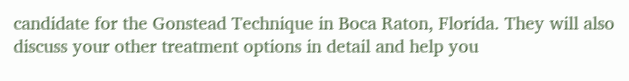candidate for the Gonstead Technique in Boca Raton, Florida. They will also discuss your other treatment options in detail and help you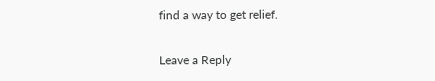find a way to get relief.

Leave a Reply